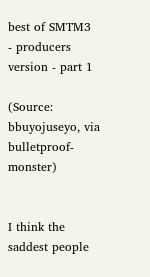best of SMTM3  - producers version - part 1

(Source: bbuyojuseyo, via bulletproof-monster)


I think the saddest people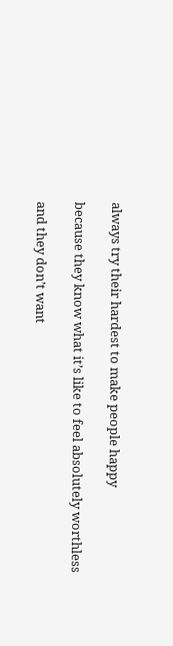always try their hardest to make people happy

because they know what it’s like to feel absolutely worthless

and they don’t want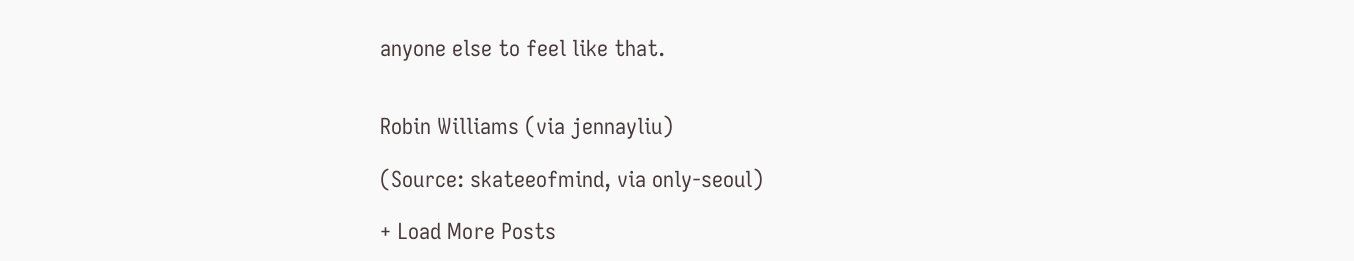anyone else to feel like that.


Robin Williams (via jennayliu)

(Source: skateeofmind, via only-seoul)

+ Load More Posts